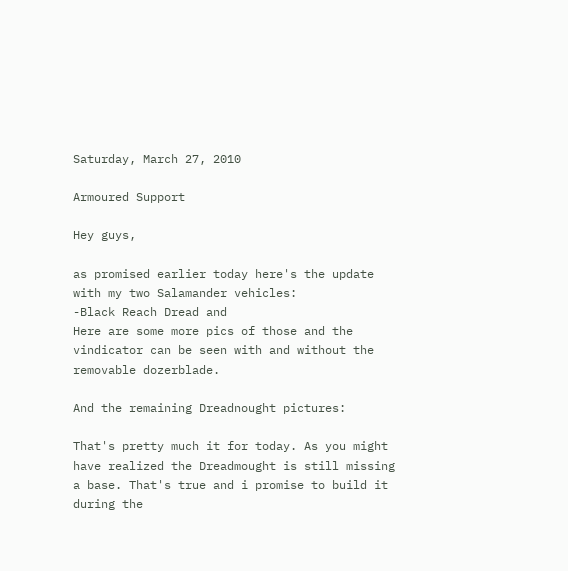Saturday, March 27, 2010

Armoured Support

Hey guys,

as promised earlier today here's the update with my two Salamander vehicles:
-Black Reach Dread and
Here are some more pics of those and the vindicator can be seen with and without the removable dozerblade.

And the remaining Dreadnought pictures:

That's pretty much it for today. As you might have realized the Dreadmought is still missing a base. That's true and i promise to build it during the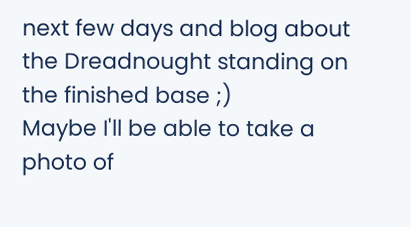next few days and blog about the Dreadnought standing on the finished base ;)
Maybe I'll be able to take a photo of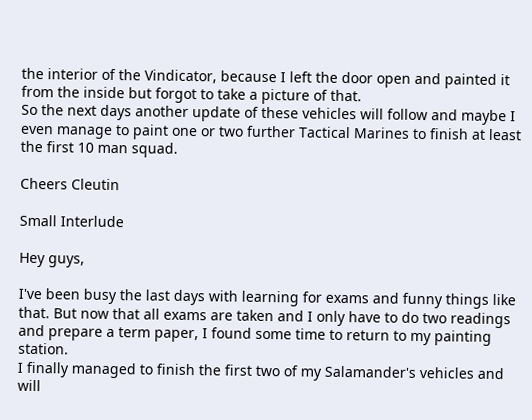the interior of the Vindicator, because I left the door open and painted it from the inside but forgot to take a picture of that.
So the next days another update of these vehicles will follow and maybe I even manage to paint one or two further Tactical Marines to finish at least the first 10 man squad.

Cheers Cleutin

Small Interlude

Hey guys,

I've been busy the last days with learning for exams and funny things like that. But now that all exams are taken and I only have to do two readings and prepare a term paper, I found some time to return to my painting station.
I finally managed to finish the first two of my Salamander's vehicles and will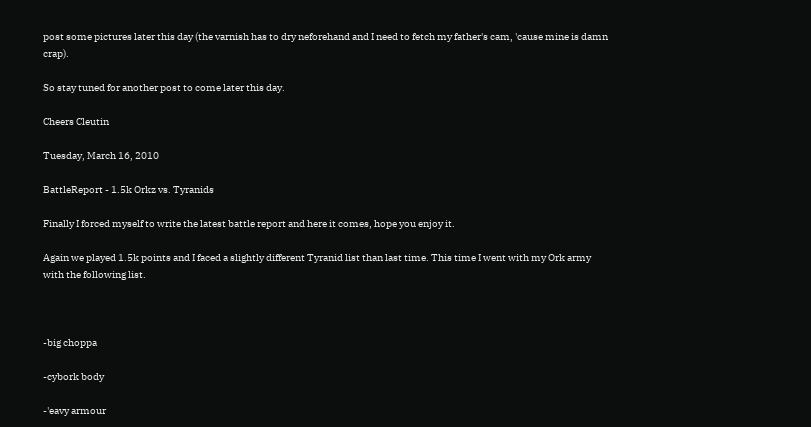post some pictures later this day (the varnish has to dry neforehand and I need to fetch my father's cam, 'cause mine is damn crap).

So stay tuned for another post to come later this day.

Cheers Cleutin

Tuesday, March 16, 2010

BattleReport - 1.5k Orkz vs. Tyranids

Finally I forced myself to write the latest battle report and here it comes, hope you enjoy it.

Again we played 1.5k points and I faced a slightly different Tyranid list than last time. This time I went with my Ork army with the following list.



-big choppa

-cybork body

-'eavy armour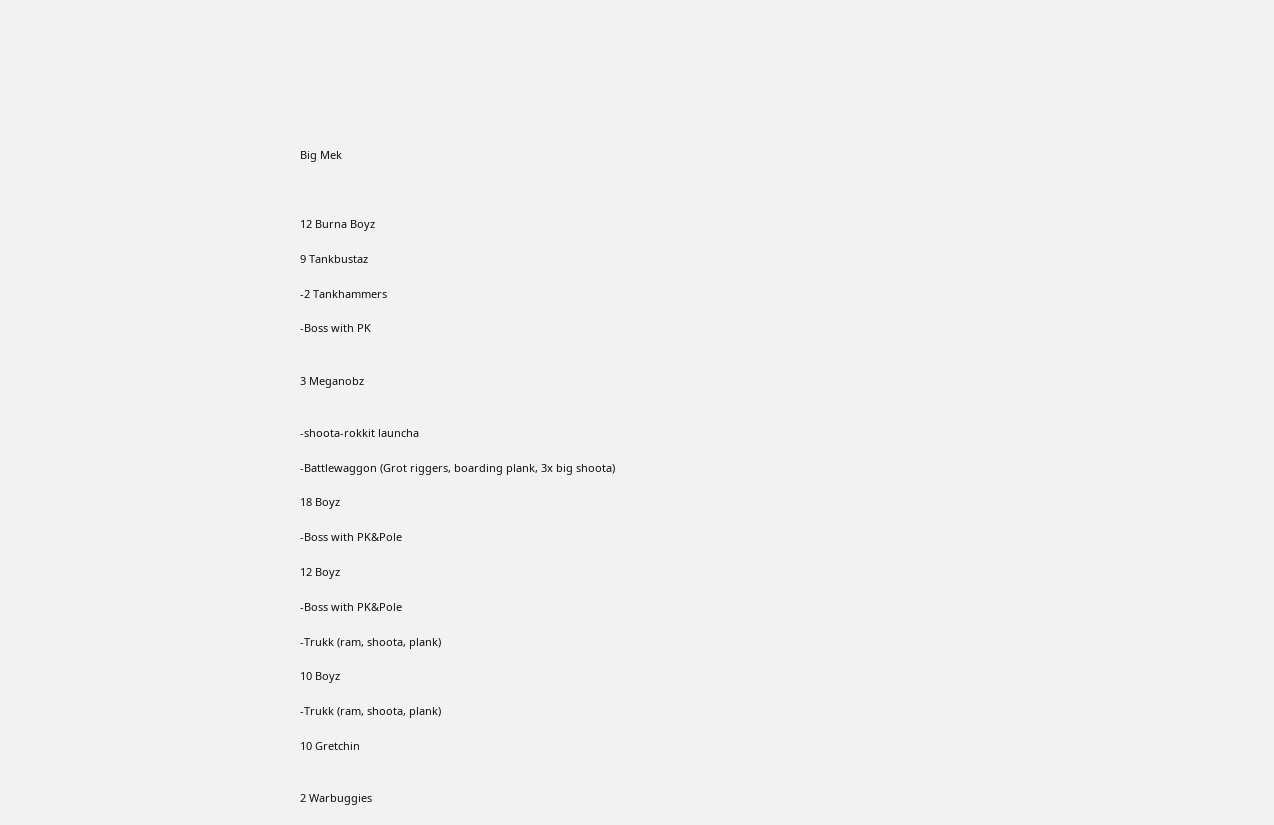Big Mek



12 Burna Boyz

9 Tankbustaz

-2 Tankhammers

-Boss with PK


3 Meganobz


-shoota-rokkit launcha

-Battlewaggon (Grot riggers, boarding plank, 3x big shoota)

18 Boyz

-Boss with PK&Pole

12 Boyz

-Boss with PK&Pole

-Trukk (ram, shoota, plank)

10 Boyz

-Trukk (ram, shoota, plank)

10 Gretchin


2 Warbuggies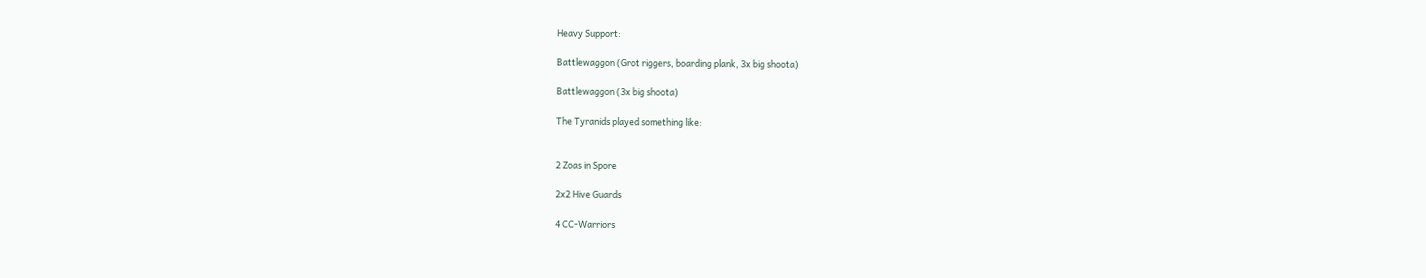Heavy Support:

Battlewaggon (Grot riggers, boarding plank, 3x big shoota)

Battlewaggon (3x big shoota)

The Tyranids played something like:


2 Zoas in Spore

2x2 Hive Guards

4 CC-Warriors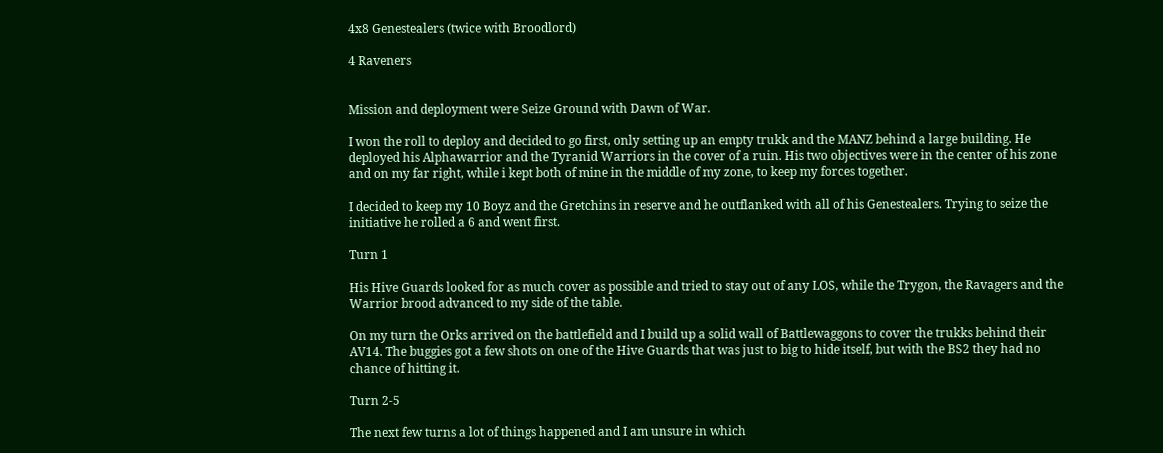4x8 Genestealers (twice with Broodlord)

4 Raveners


Mission and deployment were Seize Ground with Dawn of War.

I won the roll to deploy and decided to go first, only setting up an empty trukk and the MANZ behind a large building. He deployed his Alphawarrior and the Tyranid Warriors in the cover of a ruin. His two objectives were in the center of his zone and on my far right, while i kept both of mine in the middle of my zone, to keep my forces together.

I decided to keep my 10 Boyz and the Gretchins in reserve and he outflanked with all of his Genestealers. Trying to seize the initiative he rolled a 6 and went first.

Turn 1

His Hive Guards looked for as much cover as possible and tried to stay out of any LOS, while the Trygon, the Ravagers and the Warrior brood advanced to my side of the table.

On my turn the Orks arrived on the battlefield and I build up a solid wall of Battlewaggons to cover the trukks behind their AV14. The buggies got a few shots on one of the Hive Guards that was just to big to hide itself, but with the BS2 they had no chance of hitting it.

Turn 2-5

The next few turns a lot of things happened and I am unsure in which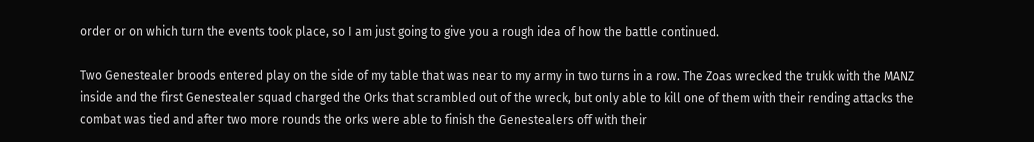order or on which turn the events took place, so I am just going to give you a rough idea of how the battle continued.

Two Genestealer broods entered play on the side of my table that was near to my army in two turns in a row. The Zoas wrecked the trukk with the MANZ inside and the first Genestealer squad charged the Orks that scrambled out of the wreck, but only able to kill one of them with their rending attacks the combat was tied and after two more rounds the orks were able to finish the Genestealers off with their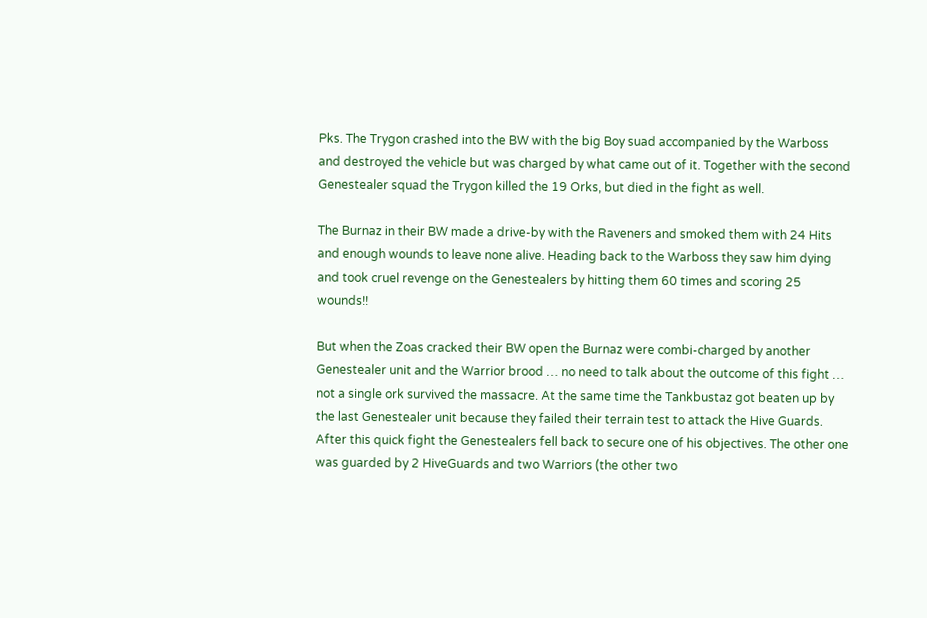Pks. The Trygon crashed into the BW with the big Boy suad accompanied by the Warboss and destroyed the vehicle but was charged by what came out of it. Together with the second Genestealer squad the Trygon killed the 19 Orks, but died in the fight as well.

The Burnaz in their BW made a drive-by with the Raveners and smoked them with 24 Hits and enough wounds to leave none alive. Heading back to the Warboss they saw him dying and took cruel revenge on the Genestealers by hitting them 60 times and scoring 25 wounds!!

But when the Zoas cracked their BW open the Burnaz were combi-charged by another Genestealer unit and the Warrior brood … no need to talk about the outcome of this fight … not a single ork survived the massacre. At the same time the Tankbustaz got beaten up by the last Genestealer unit because they failed their terrain test to attack the Hive Guards. After this quick fight the Genestealers fell back to secure one of his objectives. The other one was guarded by 2 HiveGuards and two Warriors (the other two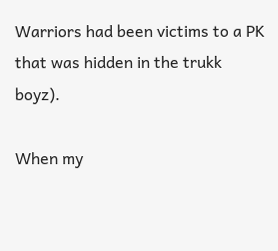Warriors had been victims to a PK that was hidden in the trukk boyz).

When my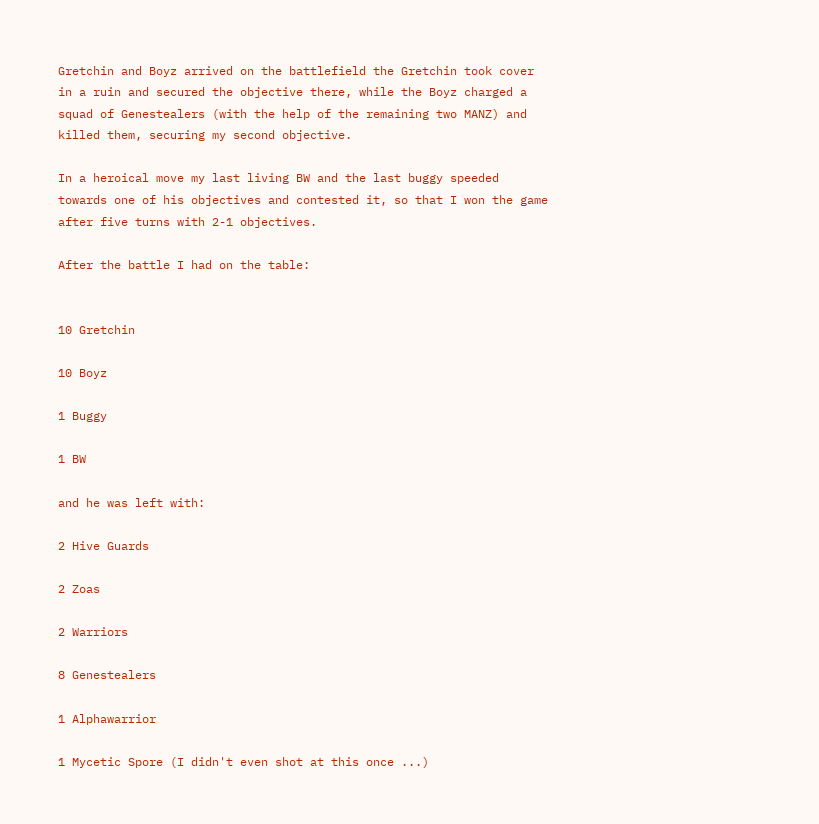Gretchin and Boyz arrived on the battlefield the Gretchin took cover in a ruin and secured the objective there, while the Boyz charged a squad of Genestealers (with the help of the remaining two MANZ) and killed them, securing my second objective.

In a heroical move my last living BW and the last buggy speeded towards one of his objectives and contested it, so that I won the game after five turns with 2-1 objectives.

After the battle I had on the table:


10 Gretchin

10 Boyz

1 Buggy

1 BW

and he was left with:

2 Hive Guards

2 Zoas

2 Warriors

8 Genestealers

1 Alphawarrior

1 Mycetic Spore (I didn't even shot at this once ...)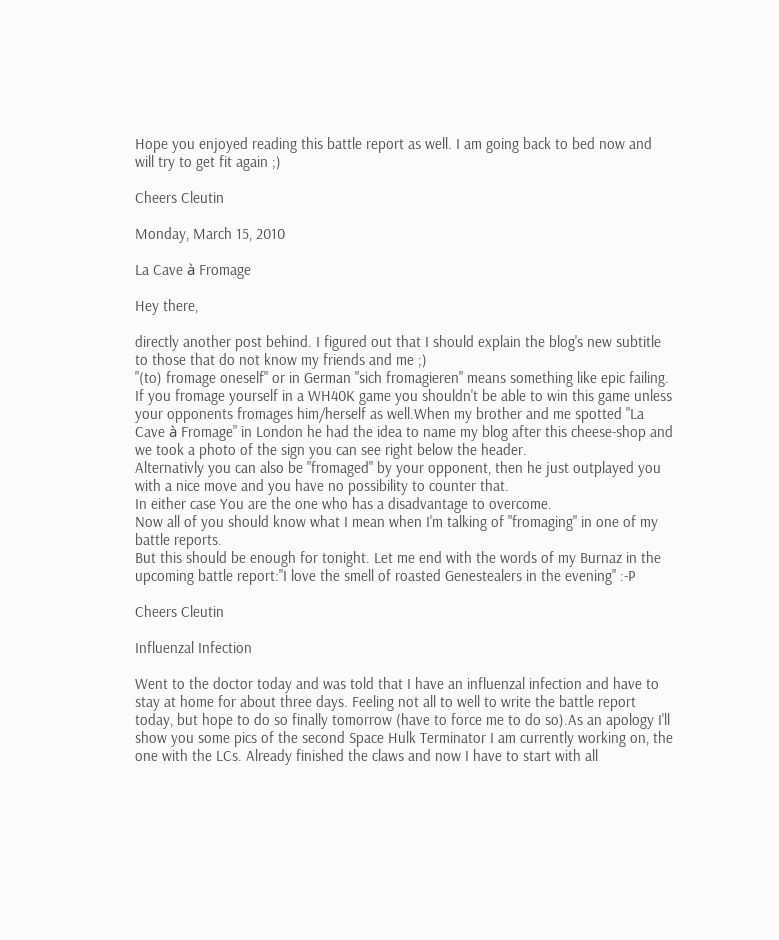Hope you enjoyed reading this battle report as well. I am going back to bed now and will try to get fit again ;)

Cheers Cleutin

Monday, March 15, 2010

La Cave à Fromage

Hey there,

directly another post behind. I figured out that I should explain the blog's new subtitle to those that do not know my friends and me ;)
"(to) fromage oneself" or in German "sich fromagieren" means something like epic failing. If you fromage yourself in a WH40K game you shouldn't be able to win this game unless your opponents fromages him/herself as well.When my brother and me spotted "La Cave à Fromage" in London he had the idea to name my blog after this cheese-shop and we took a photo of the sign you can see right below the header.
Alternativly you can also be "fromaged" by your opponent, then he just outplayed you with a nice move and you have no possibility to counter that.
In either case You are the one who has a disadvantage to overcome.
Now all of you should know what I mean when I'm talking of "fromaging" in one of my battle reports.
But this should be enough for tonight. Let me end with the words of my Burnaz in the upcoming battle report:"I love the smell of roasted Genestealers in the evening" :-P

Cheers Cleutin

Influenzal Infection

Went to the doctor today and was told that I have an influenzal infection and have to stay at home for about three days. Feeling not all to well to write the battle report today, but hope to do so finally tomorrow (have to force me to do so).As an apology I'll show you some pics of the second Space Hulk Terminator I am currently working on, the one with the LCs. Already finished the claws and now I have to start with all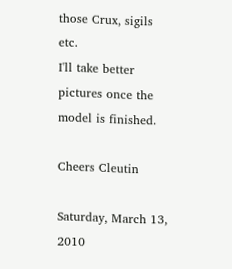those Crux, sigils etc.
I'll take better pictures once the model is finished.

Cheers Cleutin

Saturday, March 13, 2010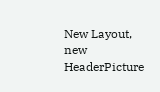New Layout, new HeaderPicture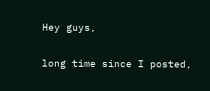Hey guys,

long time since I posted,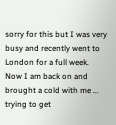sorry for this but I was very busy and recently went to London for a full week.
Now I am back on and brought a cold with me ... trying to get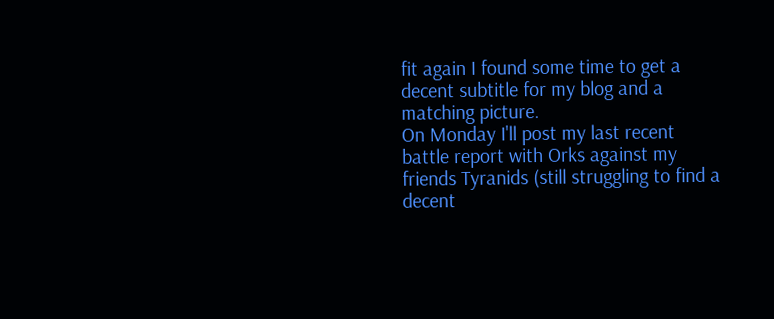fit again I found some time to get a decent subtitle for my blog and a matching picture.
On Monday I'll post my last recent battle report with Orks against my friends Tyranids (still struggling to find a decent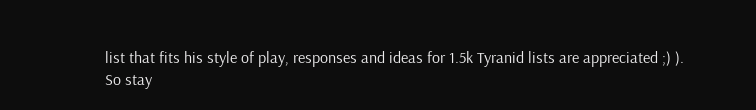list that fits his style of play, responses and ideas for 1.5k Tyranid lists are appreciated ;) ).
So stay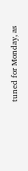tuned for Monday, as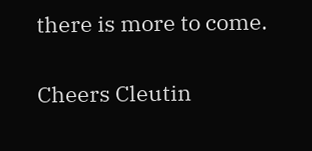there is more to come.

Cheers Cleutin